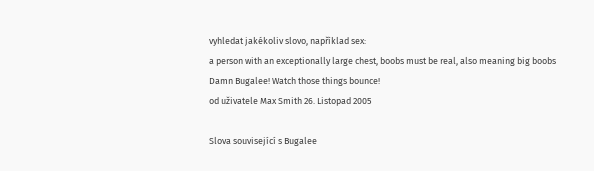vyhledat jakékoliv slovo, například sex:
a person with an exceptionally large chest, boobs must be real, also meaning big boobs
Damn Bugalee! Watch those things bounce!
od uživatele Max Smith 26. Listopad 2005

Slova související s Bugalee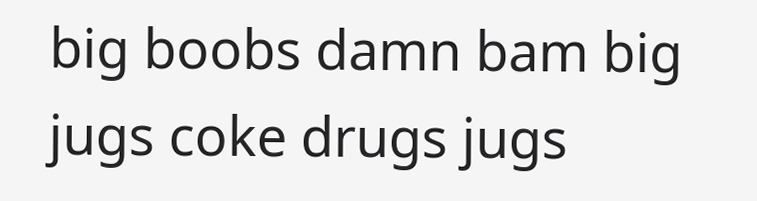big boobs damn bam big jugs coke drugs jugs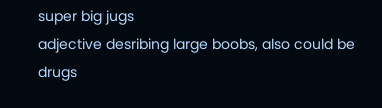super big jugs
adjective desribing large boobs, also could be drugs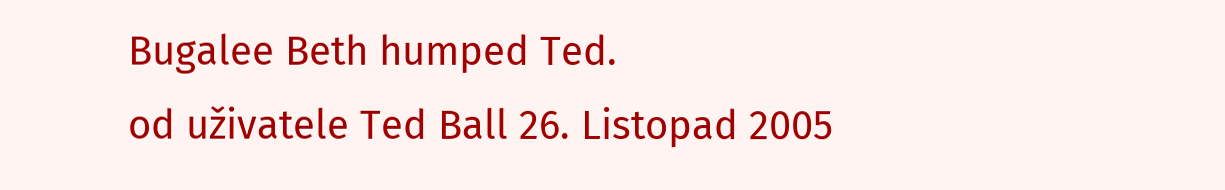Bugalee Beth humped Ted.
od uživatele Ted Ball 26. Listopad 2005